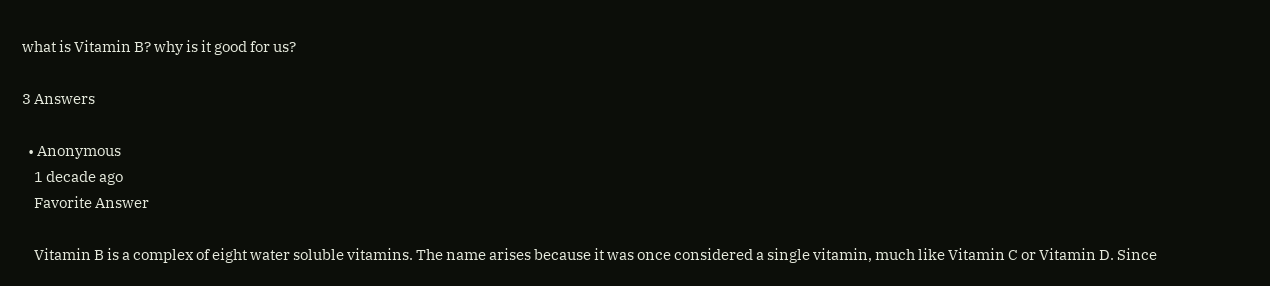what is Vitamin B? why is it good for us?

3 Answers

  • Anonymous
    1 decade ago
    Favorite Answer

    Vitamin B is a complex of eight water soluble vitamins. The name arises because it was once considered a single vitamin, much like Vitamin C or Vitamin D. Since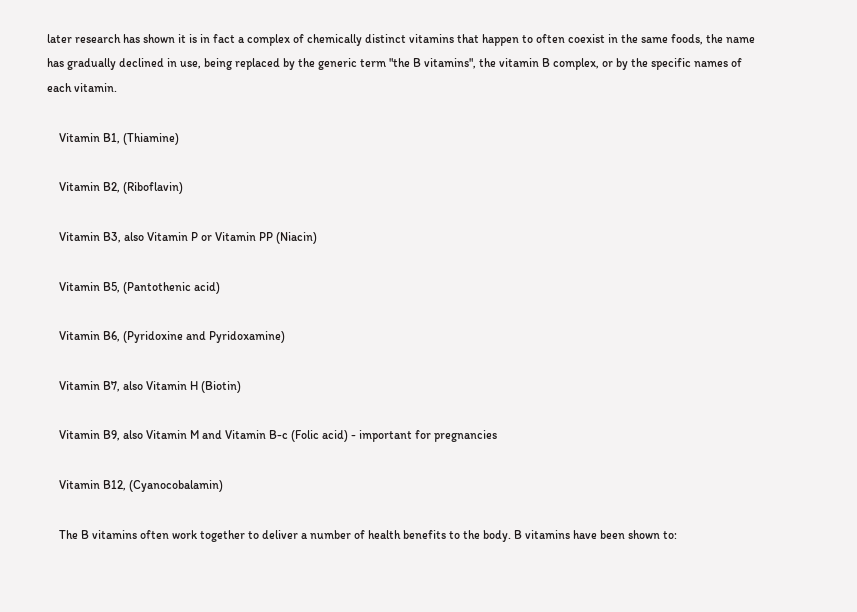later research has shown it is in fact a complex of chemically distinct vitamins that happen to often coexist in the same foods, the name has gradually declined in use, being replaced by the generic term "the B vitamins", the vitamin B complex, or by the specific names of each vitamin.

    Vitamin B1, (Thiamine)

    Vitamin B2, (Riboflavin)

    Vitamin B3, also Vitamin P or Vitamin PP (Niacin)

    Vitamin B5, (Pantothenic acid)

    Vitamin B6, (Pyridoxine and Pyridoxamine)

    Vitamin B7, also Vitamin H (Biotin)

    Vitamin B9, also Vitamin M and Vitamin B-c (Folic acid) - important for pregnancies

    Vitamin B12, (Cyanocobalamin)

    The B vitamins often work together to deliver a number of health benefits to the body. B vitamins have been shown to: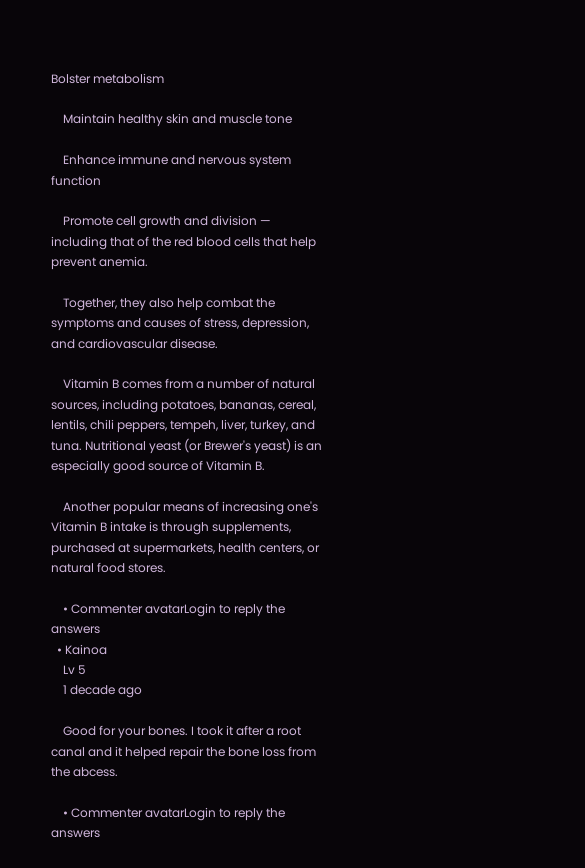Bolster metabolism

    Maintain healthy skin and muscle tone

    Enhance immune and nervous system function

    Promote cell growth and division — including that of the red blood cells that help prevent anemia.

    Together, they also help combat the symptoms and causes of stress, depression, and cardiovascular disease.

    Vitamin B comes from a number of natural sources, including potatoes, bananas, cereal, lentils, chili peppers, tempeh, liver, turkey, and tuna. Nutritional yeast (or Brewer's yeast) is an especially good source of Vitamin B.

    Another popular means of increasing one's Vitamin B intake is through supplements, purchased at supermarkets, health centers, or natural food stores.

    • Commenter avatarLogin to reply the answers
  • Kainoa
    Lv 5
    1 decade ago

    Good for your bones. I took it after a root canal and it helped repair the bone loss from the abcess.

    • Commenter avatarLogin to reply the answers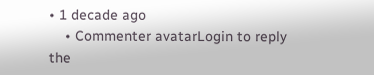• 1 decade ago
    • Commenter avatarLogin to reply the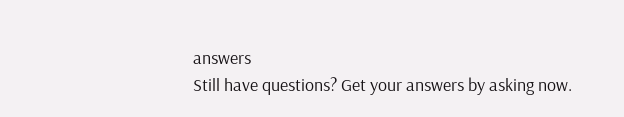answers
Still have questions? Get your answers by asking now.